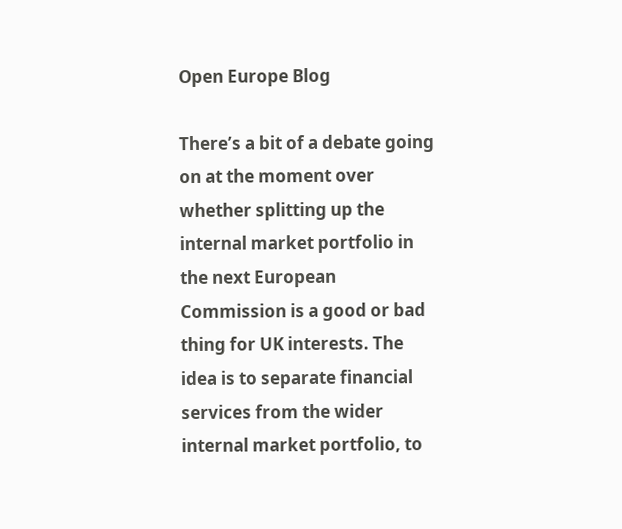Open Europe Blog

There’s a bit of a debate going on at the moment over whether splitting up the internal market portfolio in the next European Commission is a good or bad thing for UK interests. The idea is to separate financial services from the wider internal market portfolio, to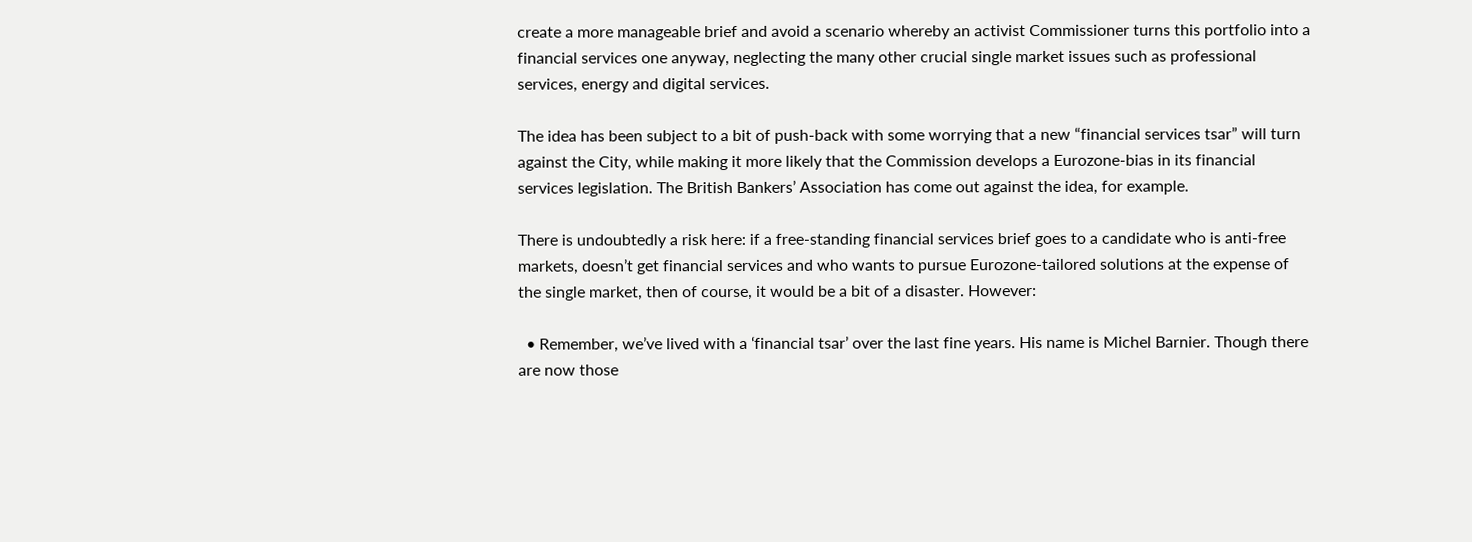create a more manageable brief and avoid a scenario whereby an activist Commissioner turns this portfolio into a financial services one anyway, neglecting the many other crucial single market issues such as professional services, energy and digital services.

The idea has been subject to a bit of push-back with some worrying that a new “financial services tsar” will turn against the City, while making it more likely that the Commission develops a Eurozone-bias in its financial services legislation. The British Bankers’ Association has come out against the idea, for example.

There is undoubtedly a risk here: if a free-standing financial services brief goes to a candidate who is anti-free markets, doesn’t get financial services and who wants to pursue Eurozone-tailored solutions at the expense of the single market, then of course, it would be a bit of a disaster. However:

  • Remember, we’ve lived with a ‘financial tsar’ over the last fine years. His name is Michel Barnier. Though there are now those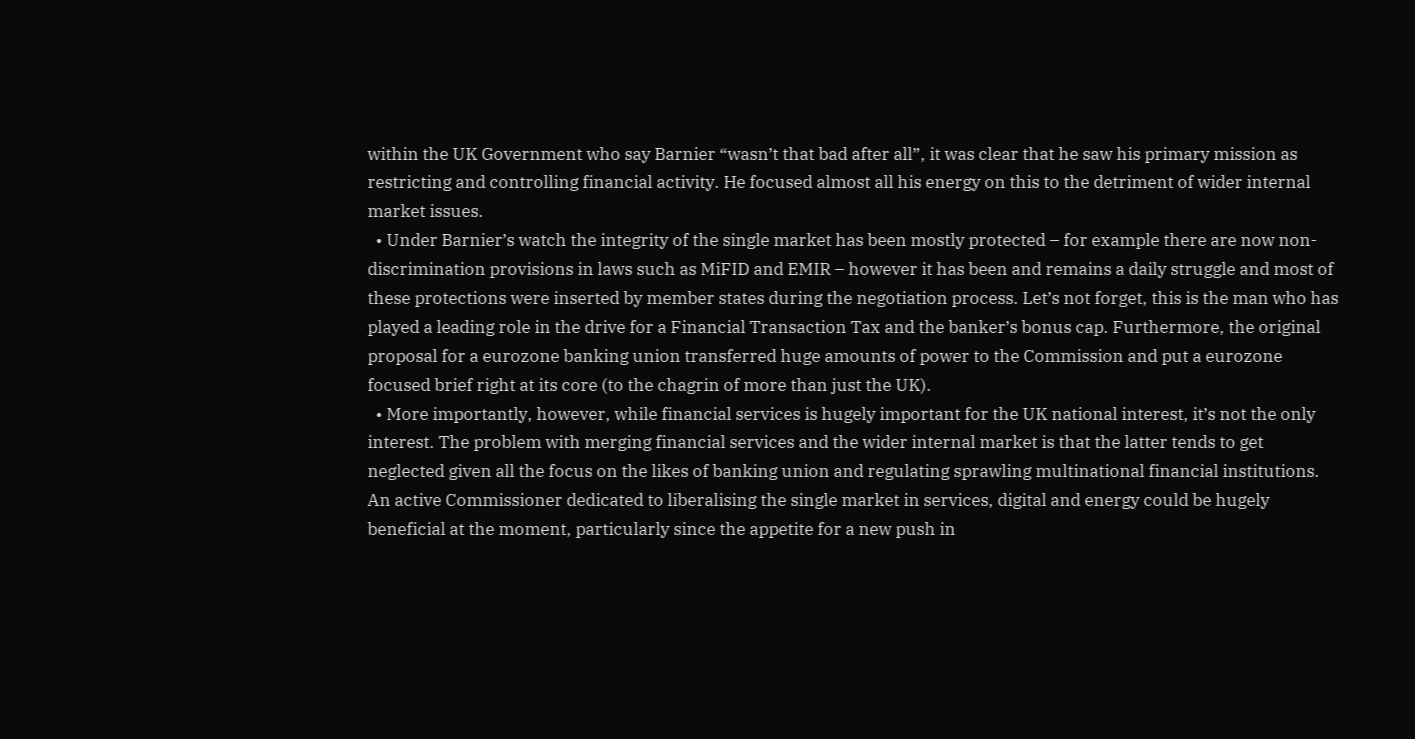within the UK Government who say Barnier “wasn’t that bad after all”, it was clear that he saw his primary mission as restricting and controlling financial activity. He focused almost all his energy on this to the detriment of wider internal market issues.
  • Under Barnier’s watch the integrity of the single market has been mostly protected – for example there are now non-discrimination provisions in laws such as MiFID and EMIR – however it has been and remains a daily struggle and most of these protections were inserted by member states during the negotiation process. Let’s not forget, this is the man who has played a leading role in the drive for a Financial Transaction Tax and the banker’s bonus cap. Furthermore, the original proposal for a eurozone banking union transferred huge amounts of power to the Commission and put a eurozone focused brief right at its core (to the chagrin of more than just the UK).
  • More importantly, however, while financial services is hugely important for the UK national interest, it’s not the only interest. The problem with merging financial services and the wider internal market is that the latter tends to get neglected given all the focus on the likes of banking union and regulating sprawling multinational financial institutions. An active Commissioner dedicated to liberalising the single market in services, digital and energy could be hugely beneficial at the moment, particularly since the appetite for a new push in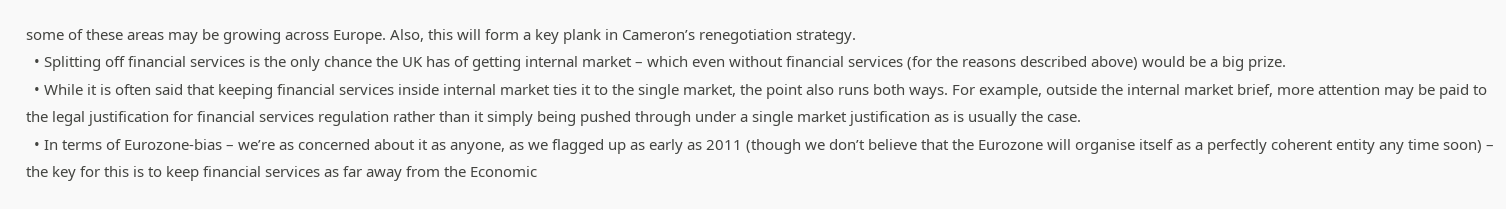some of these areas may be growing across Europe. Also, this will form a key plank in Cameron’s renegotiation strategy.
  • Splitting off financial services is the only chance the UK has of getting internal market – which even without financial services (for the reasons described above) would be a big prize.
  • While it is often said that keeping financial services inside internal market ties it to the single market, the point also runs both ways. For example, outside the internal market brief, more attention may be paid to the legal justification for financial services regulation rather than it simply being pushed through under a single market justification as is usually the case.
  • In terms of Eurozone-bias – we’re as concerned about it as anyone, as we flagged up as early as 2011 (though we don’t believe that the Eurozone will organise itself as a perfectly coherent entity any time soon) – the key for this is to keep financial services as far away from the Economic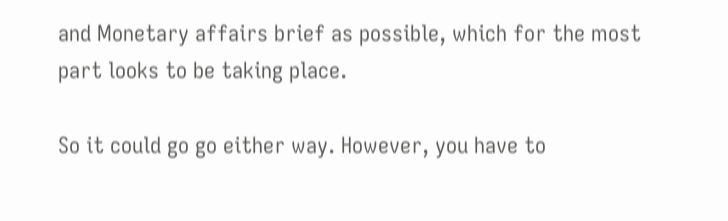and Monetary affairs brief as possible, which for the most part looks to be taking place.

So it could go go either way. However, you have to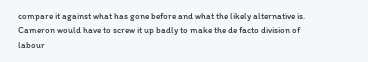compare it against what has gone before and what the likely alternative is. Cameron would have to screw it up badly to make the de facto division of labour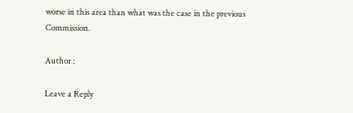worse in this area than what was the case in the previous Commission.

Author :

Leave a Reply